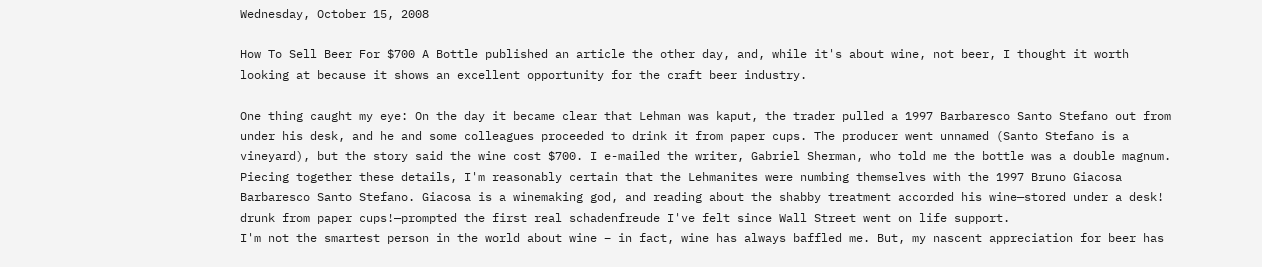Wednesday, October 15, 2008

How To Sell Beer For $700 A Bottle published an article the other day, and, while it's about wine, not beer, I thought it worth looking at because it shows an excellent opportunity for the craft beer industry.

One thing caught my eye: On the day it became clear that Lehman was kaput, the trader pulled a 1997 Barbaresco Santo Stefano out from under his desk, and he and some colleagues proceeded to drink it from paper cups. The producer went unnamed (Santo Stefano is a vineyard), but the story said the wine cost $700. I e-mailed the writer, Gabriel Sherman, who told me the bottle was a double magnum. Piecing together these details, I'm reasonably certain that the Lehmanites were numbing themselves with the 1997 Bruno Giacosa Barbaresco Santo Stefano. Giacosa is a winemaking god, and reading about the shabby treatment accorded his wine—stored under a desk! drunk from paper cups!—prompted the first real schadenfreude I've felt since Wall Street went on life support.
I'm not the smartest person in the world about wine – in fact, wine has always baffled me. But, my nascent appreciation for beer has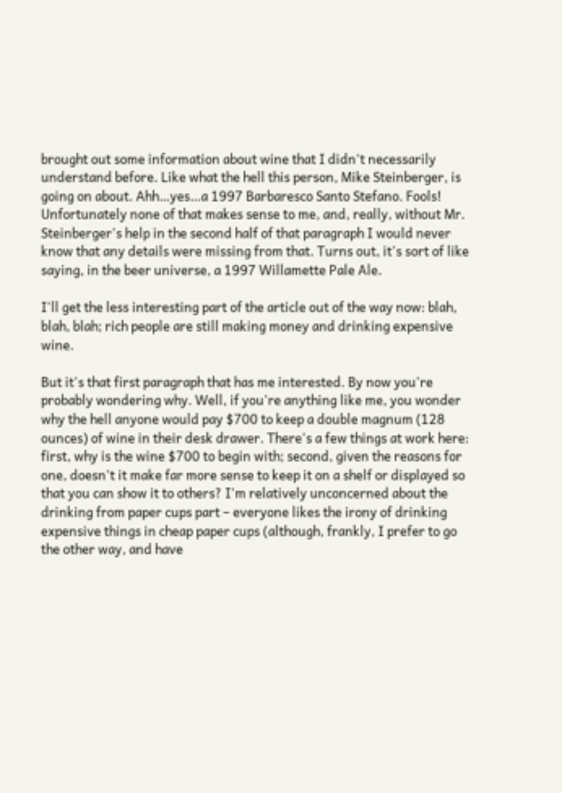brought out some information about wine that I didn't necessarily understand before. Like what the hell this person, Mike Steinberger, is going on about. Ahh…yes…a 1997 Barbaresco Santo Stefano. Fools! Unfortunately none of that makes sense to me, and, really, without Mr. Steinberger's help in the second half of that paragraph I would never know that any details were missing from that. Turns out, it's sort of like saying, in the beer universe, a 1997 Willamette Pale Ale.

I'll get the less interesting part of the article out of the way now: blah, blah, blah; rich people are still making money and drinking expensive wine.

But it's that first paragraph that has me interested. By now you're probably wondering why. Well, if you're anything like me, you wonder why the hell anyone would pay $700 to keep a double magnum (128 ounces) of wine in their desk drawer. There's a few things at work here: first, why is the wine $700 to begin with; second, given the reasons for one, doesn't it make far more sense to keep it on a shelf or displayed so that you can show it to others? I'm relatively unconcerned about the drinking from paper cups part – everyone likes the irony of drinking expensive things in cheap paper cups (although, frankly, I prefer to go the other way, and have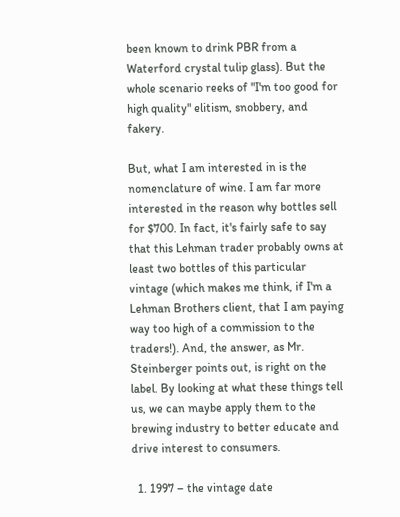been known to drink PBR from a Waterford crystal tulip glass). But the whole scenario reeks of "I'm too good for high quality" elitism, snobbery, and fakery.

But, what I am interested in is the nomenclature of wine. I am far more interested in the reason why bottles sell for $700. In fact, it's fairly safe to say that this Lehman trader probably owns at least two bottles of this particular vintage (which makes me think, if I'm a Lehman Brothers client, that I am paying way too high of a commission to the traders!). And, the answer, as Mr. Steinberger points out, is right on the label. By looking at what these things tell us, we can maybe apply them to the brewing industry to better educate and drive interest to consumers.

  1. 1997 – the vintage date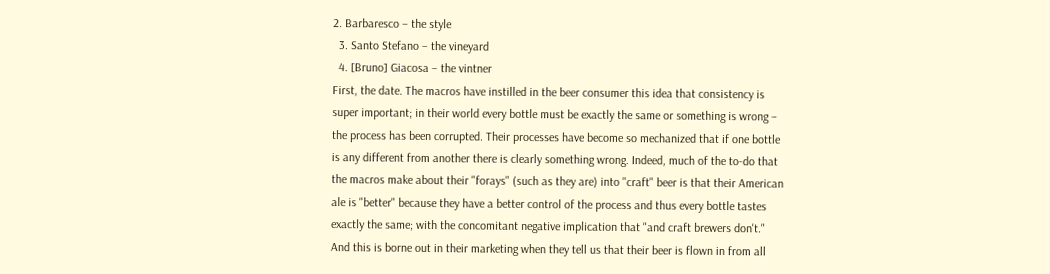2. Barbaresco – the style
  3. Santo Stefano – the vineyard
  4. [Bruno] Giacosa – the vintner
First, the date. The macros have instilled in the beer consumer this idea that consistency is super important; in their world every bottle must be exactly the same or something is wrong – the process has been corrupted. Their processes have become so mechanized that if one bottle is any different from another there is clearly something wrong. Indeed, much of the to-do that the macros make about their "forays" (such as they are) into "craft" beer is that their American ale is "better" because they have a better control of the process and thus every bottle tastes exactly the same; with the concomitant negative implication that "and craft brewers don't." And this is borne out in their marketing when they tell us that their beer is flown in from all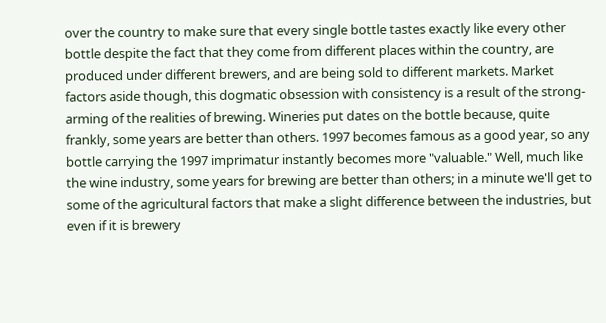over the country to make sure that every single bottle tastes exactly like every other bottle despite the fact that they come from different places within the country, are produced under different brewers, and are being sold to different markets. Market factors aside though, this dogmatic obsession with consistency is a result of the strong-arming of the realities of brewing. Wineries put dates on the bottle because, quite frankly, some years are better than others. 1997 becomes famous as a good year, so any bottle carrying the 1997 imprimatur instantly becomes more "valuable." Well, much like the wine industry, some years for brewing are better than others; in a minute we'll get to some of the agricultural factors that make a slight difference between the industries, but even if it is brewery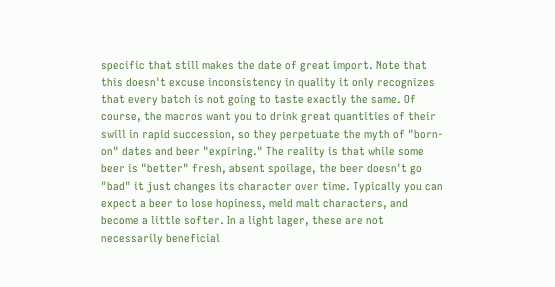specific that still makes the date of great import. Note that this doesn't excuse inconsistency in quality it only recognizes that every batch is not going to taste exactly the same. Of course, the macros want you to drink great quantities of their swill in rapid succession, so they perpetuate the myth of "born-on" dates and beer "expiring." The reality is that while some beer is "better" fresh, absent spoilage, the beer doesn't go "bad" it just changes its character over time. Typically you can expect a beer to lose hopiness, meld malt characters, and become a little softer. In a light lager, these are not necessarily beneficial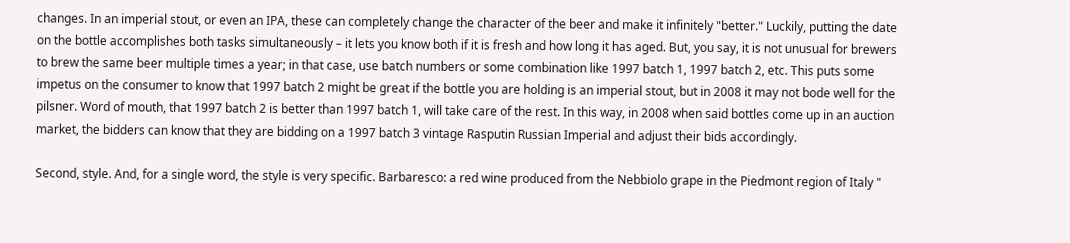changes. In an imperial stout, or even an IPA, these can completely change the character of the beer and make it infinitely "better." Luckily, putting the date on the bottle accomplishes both tasks simultaneously – it lets you know both if it is fresh and how long it has aged. But, you say, it is not unusual for brewers to brew the same beer multiple times a year; in that case, use batch numbers or some combination like 1997 batch 1, 1997 batch 2, etc. This puts some impetus on the consumer to know that 1997 batch 2 might be great if the bottle you are holding is an imperial stout, but in 2008 it may not bode well for the pilsner. Word of mouth, that 1997 batch 2 is better than 1997 batch 1, will take care of the rest. In this way, in 2008 when said bottles come up in an auction market, the bidders can know that they are bidding on a 1997 batch 3 vintage Rasputin Russian Imperial and adjust their bids accordingly.

Second, style. And, for a single word, the style is very specific. Barbaresco: a red wine produced from the Nebbiolo grape in the Piedmont region of Italy "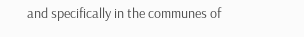and specifically in the communes of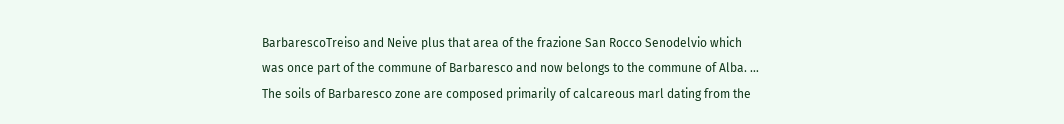BarbarescoTreiso and Neive plus that area of the frazione San Rocco Senodelvio which was once part of the commune of Barbaresco and now belongs to the commune of Alba. … The soils of Barbaresco zone are composed primarily of calcareous marl dating from the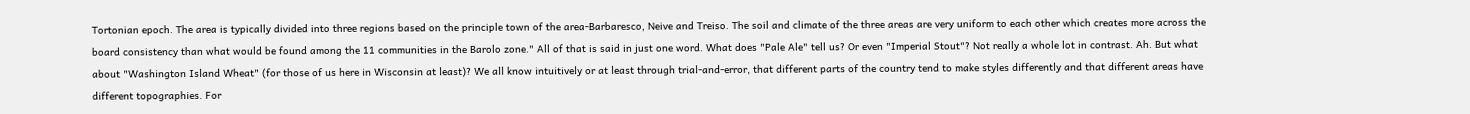Tortonian epoch. The area is typically divided into three regions based on the principle town of the area-Barbaresco, Neive and Treiso. The soil and climate of the three areas are very uniform to each other which creates more across the board consistency than what would be found among the 11 communities in the Barolo zone." All of that is said in just one word. What does "Pale Ale" tell us? Or even "Imperial Stout"? Not really a whole lot in contrast. Ah. But what about "Washington Island Wheat" (for those of us here in Wisconsin at least)? We all know intuitively or at least through trial-and-error, that different parts of the country tend to make styles differently and that different areas have different topographies. For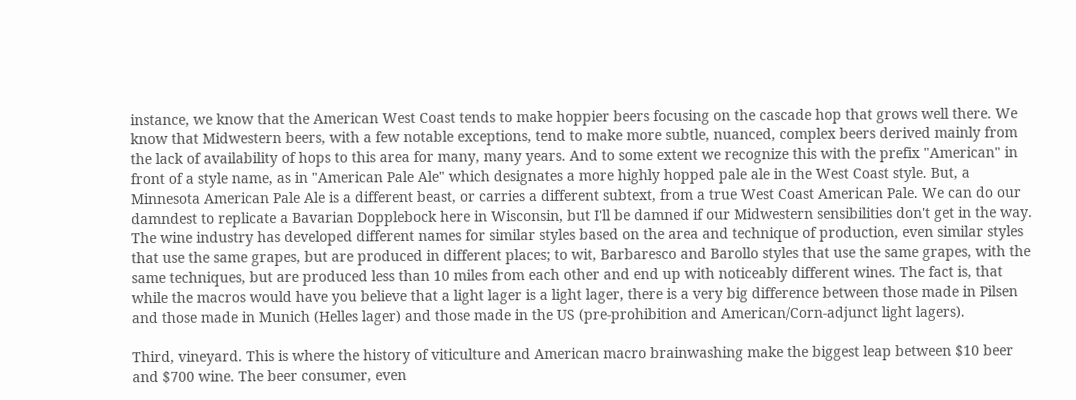instance, we know that the American West Coast tends to make hoppier beers focusing on the cascade hop that grows well there. We know that Midwestern beers, with a few notable exceptions, tend to make more subtle, nuanced, complex beers derived mainly from the lack of availability of hops to this area for many, many years. And to some extent we recognize this with the prefix "American" in front of a style name, as in "American Pale Ale" which designates a more highly hopped pale ale in the West Coast style. But, a Minnesota American Pale Ale is a different beast, or carries a different subtext, from a true West Coast American Pale. We can do our damndest to replicate a Bavarian Dopplebock here in Wisconsin, but I'll be damned if our Midwestern sensibilities don't get in the way. The wine industry has developed different names for similar styles based on the area and technique of production, even similar styles that use the same grapes, but are produced in different places; to wit, Barbaresco and Barollo styles that use the same grapes, with the same techniques, but are produced less than 10 miles from each other and end up with noticeably different wines. The fact is, that while the macros would have you believe that a light lager is a light lager, there is a very big difference between those made in Pilsen and those made in Munich (Helles lager) and those made in the US (pre-prohibition and American/Corn-adjunct light lagers).

Third, vineyard. This is where the history of viticulture and American macro brainwashing make the biggest leap between $10 beer and $700 wine. The beer consumer, even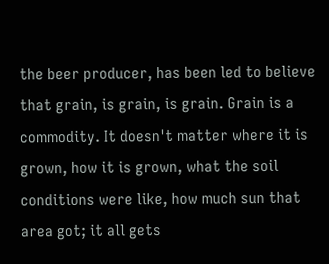the beer producer, has been led to believe that grain, is grain, is grain. Grain is a commodity. It doesn't matter where it is grown, how it is grown, what the soil conditions were like, how much sun that area got; it all gets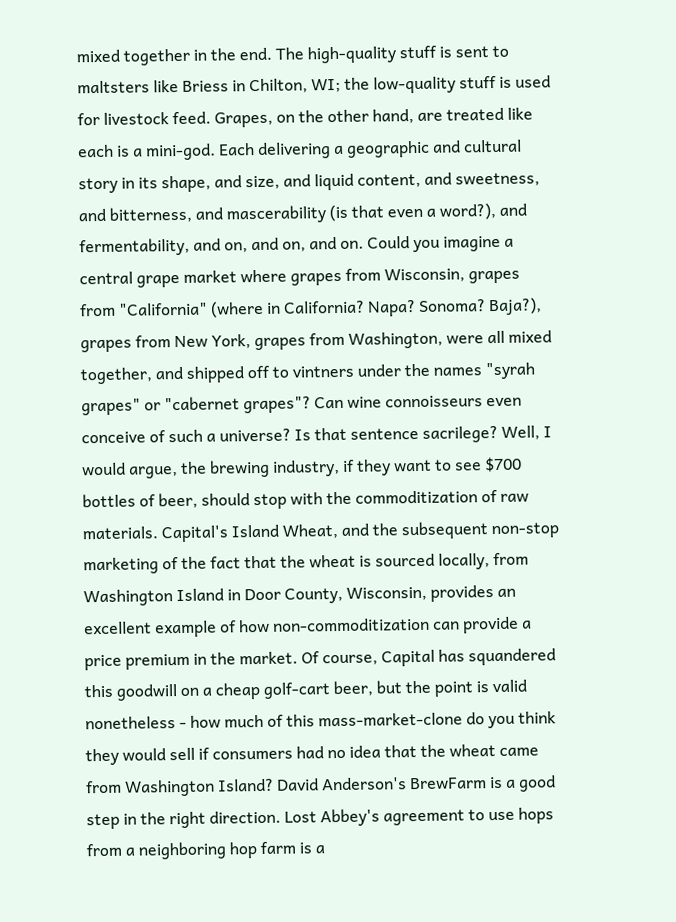mixed together in the end. The high-quality stuff is sent to maltsters like Briess in Chilton, WI; the low-quality stuff is used for livestock feed. Grapes, on the other hand, are treated like each is a mini-god. Each delivering a geographic and cultural story in its shape, and size, and liquid content, and sweetness, and bitterness, and mascerability (is that even a word?), and fermentability, and on, and on, and on. Could you imagine a central grape market where grapes from Wisconsin, grapes from "California" (where in California? Napa? Sonoma? Baja?), grapes from New York, grapes from Washington, were all mixed together, and shipped off to vintners under the names "syrah grapes" or "cabernet grapes"? Can wine connoisseurs even conceive of such a universe? Is that sentence sacrilege? Well, I would argue, the brewing industry, if they want to see $700 bottles of beer, should stop with the commoditization of raw materials. Capital's Island Wheat, and the subsequent non-stop marketing of the fact that the wheat is sourced locally, from Washington Island in Door County, Wisconsin, provides an excellent example of how non-commoditization can provide a price premium in the market. Of course, Capital has squandered this goodwill on a cheap golf-cart beer, but the point is valid nonetheless - how much of this mass-market-clone do you think they would sell if consumers had no idea that the wheat came from Washington Island? David Anderson's BrewFarm is a good step in the right direction. Lost Abbey's agreement to use hops from a neighboring hop farm is a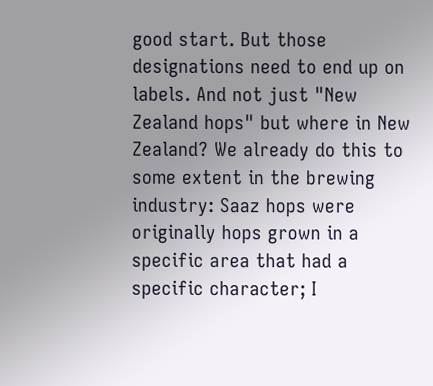good start. But those designations need to end up on labels. And not just "New Zealand hops" but where in New Zealand? We already do this to some extent in the brewing industry: Saaz hops were originally hops grown in a specific area that had a specific character; I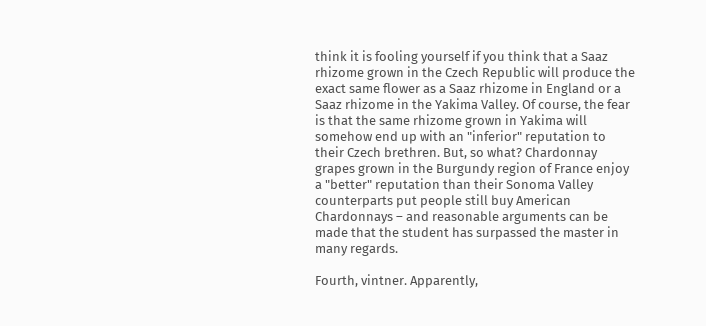think it is fooling yourself if you think that a Saaz rhizome grown in the Czech Republic will produce the exact same flower as a Saaz rhizome in England or a Saaz rhizome in the Yakima Valley. Of course, the fear is that the same rhizome grown in Yakima will somehow end up with an "inferior" reputation to their Czech brethren. But, so what? Chardonnay grapes grown in the Burgundy region of France enjoy a "better" reputation than their Sonoma Valley counterparts put people still buy American Chardonnays – and reasonable arguments can be made that the student has surpassed the master in many regards.

Fourth, vintner. Apparently,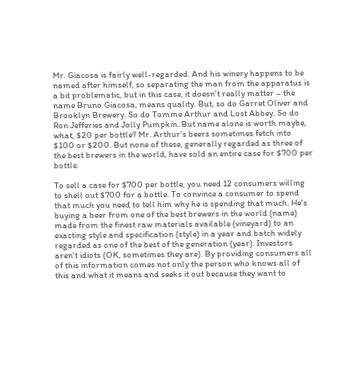Mr. Giacosa is fairly well-regarded. And his winery happens to be named after himself, so separating the man from the apparatus is a bit problematic, but in this case, it doesn't really matter – the name Bruno Giacosa, means quality. But, so do Garret Oliver and Brooklyn Brewery. So do Tomme Arthur and Lost Abbey. So do Ron Jefferies and Jolly Pumpkin. But name alone is worth maybe, what, $20 per bottle? Mr. Arthur's beers sometimes fetch into $100 or $200. But none of these, generally regarded as three of the best brewers in the world, have sold an entire case for $700 per bottle.

To sell a case for $700 per bottle, you need 12 consumers willing to shell out $700 for a bottle. To convince a consumer to spend that much you need to tell him why he is spending that much. He's buying a beer from one of the best brewers in the world (name) made from the finest raw materials available (vineyard) to an exacting style and specification (style) in a year and batch widely regarded as one of the best of the generation (year). Investors aren't idiots (OK, sometimes they are). By providing consumers all of this information comes not only the person who knows all of this and what it means and seeks it out because they want to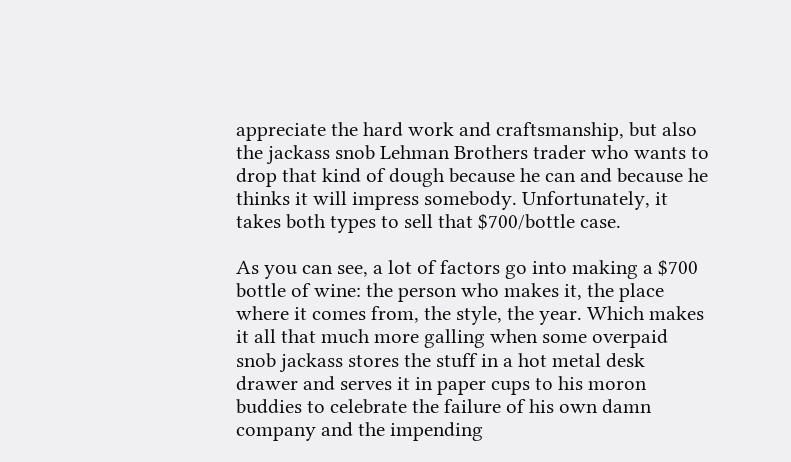appreciate the hard work and craftsmanship, but also the jackass snob Lehman Brothers trader who wants to drop that kind of dough because he can and because he thinks it will impress somebody. Unfortunately, it takes both types to sell that $700/bottle case.

As you can see, a lot of factors go into making a $700 bottle of wine: the person who makes it, the place where it comes from, the style, the year. Which makes it all that much more galling when some overpaid snob jackass stores the stuff in a hot metal desk drawer and serves it in paper cups to his moron buddies to celebrate the failure of his own damn company and the impending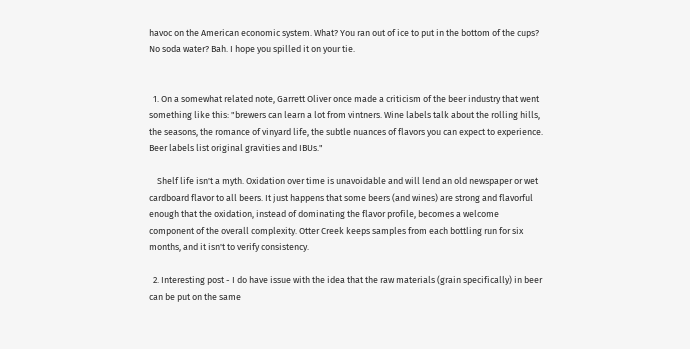havoc on the American economic system. What? You ran out of ice to put in the bottom of the cups? No soda water? Bah. I hope you spilled it on your tie.


  1. On a somewhat related note, Garrett Oliver once made a criticism of the beer industry that went something like this: "brewers can learn a lot from vintners. Wine labels talk about the rolling hills, the seasons, the romance of vinyard life, the subtle nuances of flavors you can expect to experience. Beer labels list original gravities and IBUs."

    Shelf life isn't a myth. Oxidation over time is unavoidable and will lend an old newspaper or wet cardboard flavor to all beers. It just happens that some beers (and wines) are strong and flavorful enough that the oxidation, instead of dominating the flavor profile, becomes a welcome component of the overall complexity. Otter Creek keeps samples from each bottling run for six months, and it isn't to verify consistency.

  2. Interesting post - I do have issue with the idea that the raw materials (grain specifically) in beer can be put on the same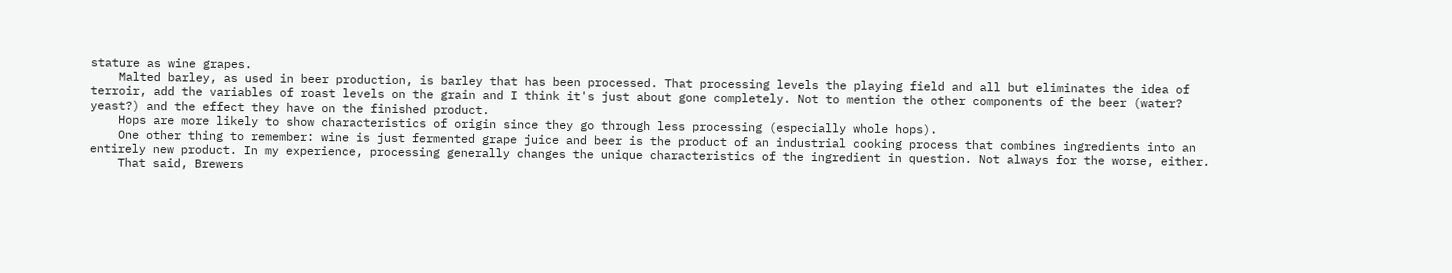stature as wine grapes.
    Malted barley, as used in beer production, is barley that has been processed. That processing levels the playing field and all but eliminates the idea of terroir, add the variables of roast levels on the grain and I think it's just about gone completely. Not to mention the other components of the beer (water? yeast?) and the effect they have on the finished product.
    Hops are more likely to show characteristics of origin since they go through less processing (especially whole hops).
    One other thing to remember: wine is just fermented grape juice and beer is the product of an industrial cooking process that combines ingredients into an entirely new product. In my experience, processing generally changes the unique characteristics of the ingredient in question. Not always for the worse, either.
    That said, Brewers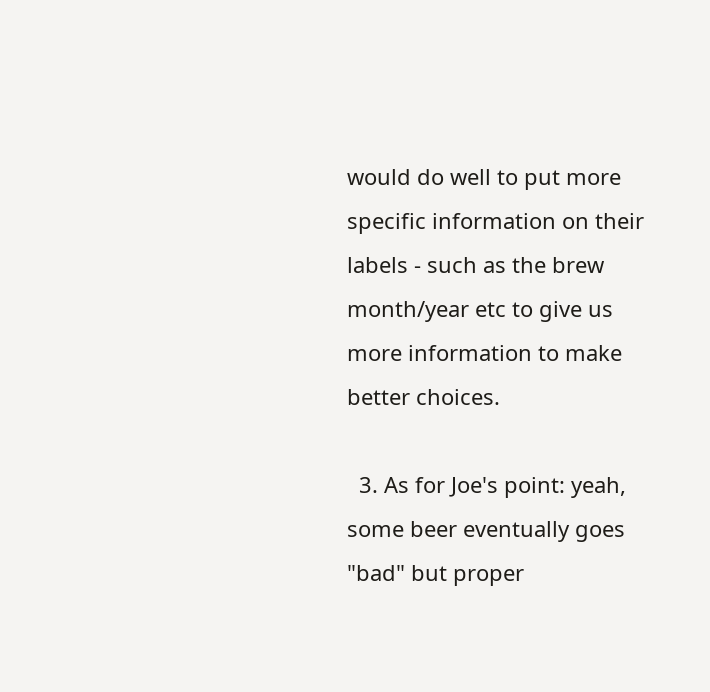would do well to put more specific information on their labels - such as the brew month/year etc to give us more information to make better choices.

  3. As for Joe's point: yeah, some beer eventually goes "bad" but proper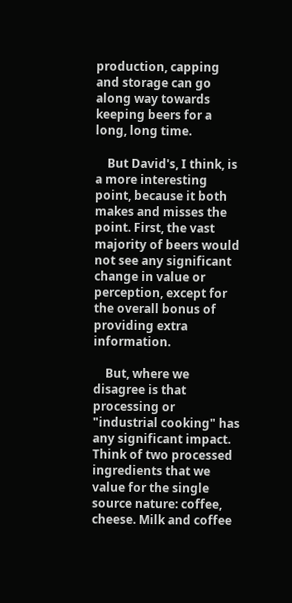production, capping and storage can go along way towards keeping beers for a long, long time.

    But David's, I think, is a more interesting point, because it both makes and misses the point. First, the vast majority of beers would not see any significant change in value or perception, except for the overall bonus of providing extra information.

    But, where we disagree is that processing or "industrial cooking" has any significant impact. Think of two processed ingredients that we value for the single source nature: coffee, cheese. Milk and coffee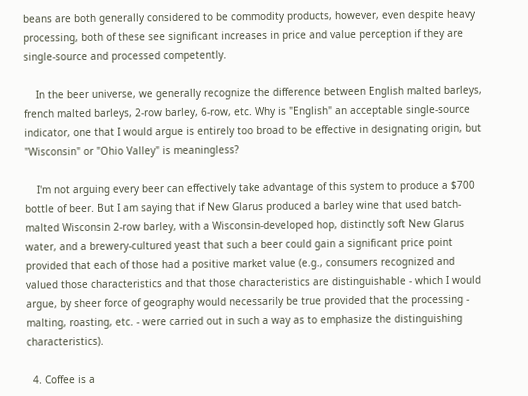beans are both generally considered to be commodity products, however, even despite heavy processing, both of these see significant increases in price and value perception if they are single-source and processed competently.

    In the beer universe, we generally recognize the difference between English malted barleys, french malted barleys, 2-row barley, 6-row, etc. Why is "English" an acceptable single-source indicator, one that I would argue is entirely too broad to be effective in designating origin, but "Wisconsin" or "Ohio Valley" is meaningless?

    I'm not arguing every beer can effectively take advantage of this system to produce a $700 bottle of beer. But I am saying that if New Glarus produced a barley wine that used batch-malted Wisconsin 2-row barley, with a Wisconsin-developed hop, distinctly soft New Glarus water, and a brewery-cultured yeast that such a beer could gain a significant price point provided that each of those had a positive market value (e.g., consumers recognized and valued those characteristics and that those characteristics are distinguishable - which I would argue, by sheer force of geography would necessarily be true provided that the processing - malting, roasting, etc. - were carried out in such a way as to emphasize the distinguishing characteristics).

  4. Coffee is a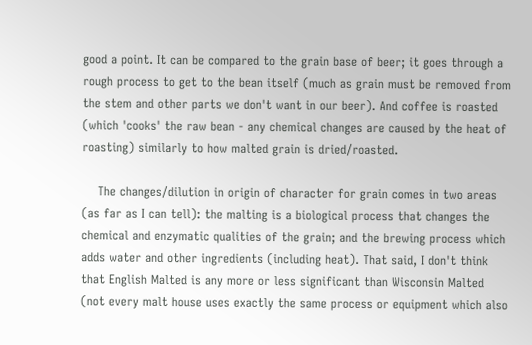good a point. It can be compared to the grain base of beer; it goes through a rough process to get to the bean itself (much as grain must be removed from the stem and other parts we don't want in our beer). And coffee is roasted (which 'cooks' the raw bean - any chemical changes are caused by the heat of roasting) similarly to how malted grain is dried/roasted.

    The changes/dilution in origin of character for grain comes in two areas (as far as I can tell): the malting is a biological process that changes the chemical and enzymatic qualities of the grain; and the brewing process which adds water and other ingredients (including heat). That said, I don't think that English Malted is any more or less significant than Wisconsin Malted (not every malt house uses exactly the same process or equipment which also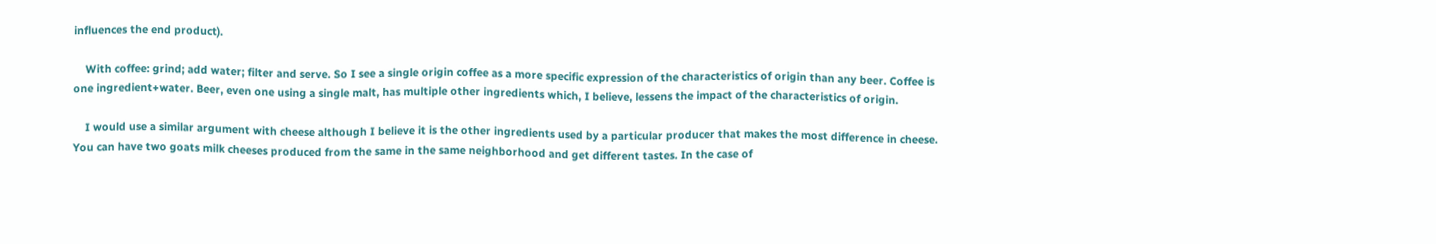influences the end product).

    With coffee: grind; add water; filter and serve. So I see a single origin coffee as a more specific expression of the characteristics of origin than any beer. Coffee is one ingredient+water. Beer, even one using a single malt, has multiple other ingredients which, I believe, lessens the impact of the characteristics of origin.

    I would use a similar argument with cheese although I believe it is the other ingredients used by a particular producer that makes the most difference in cheese. You can have two goats milk cheeses produced from the same in the same neighborhood and get different tastes. In the case of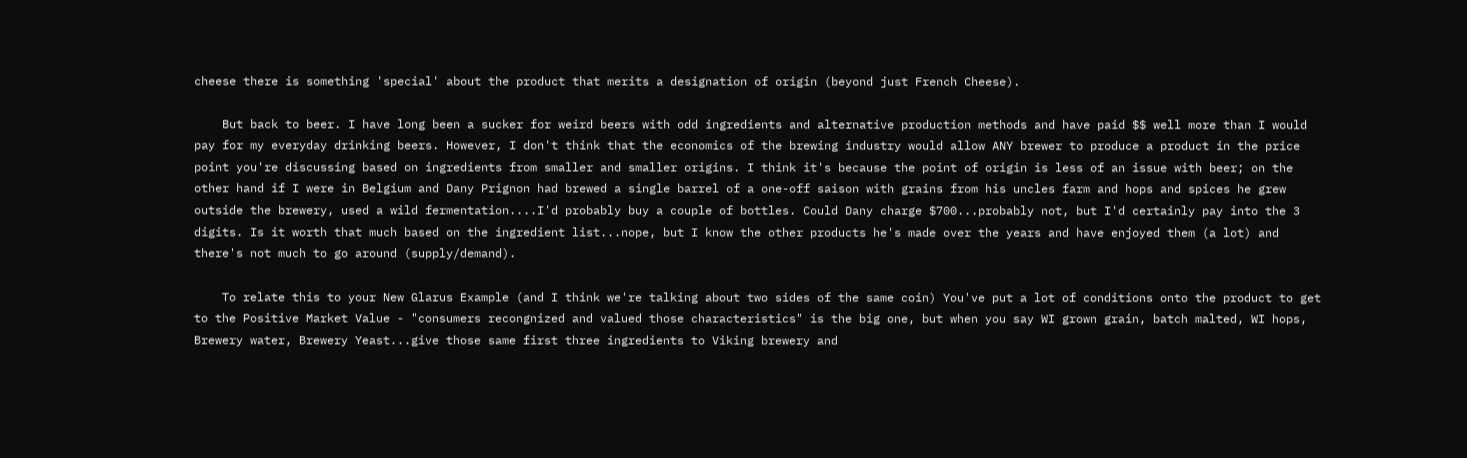cheese there is something 'special' about the product that merits a designation of origin (beyond just French Cheese).

    But back to beer. I have long been a sucker for weird beers with odd ingredients and alternative production methods and have paid $$ well more than I would pay for my everyday drinking beers. However, I don't think that the economics of the brewing industry would allow ANY brewer to produce a product in the price point you're discussing based on ingredients from smaller and smaller origins. I think it's because the point of origin is less of an issue with beer; on the other hand if I were in Belgium and Dany Prignon had brewed a single barrel of a one-off saison with grains from his uncles farm and hops and spices he grew outside the brewery, used a wild fermentation....I'd probably buy a couple of bottles. Could Dany charge $700...probably not, but I'd certainly pay into the 3 digits. Is it worth that much based on the ingredient list...nope, but I know the other products he's made over the years and have enjoyed them (a lot) and there's not much to go around (supply/demand).

    To relate this to your New Glarus Example (and I think we're talking about two sides of the same coin) You've put a lot of conditions onto the product to get to the Positive Market Value - "consumers recongnized and valued those characteristics" is the big one, but when you say WI grown grain, batch malted, WI hops, Brewery water, Brewery Yeast...give those same first three ingredients to Viking brewery and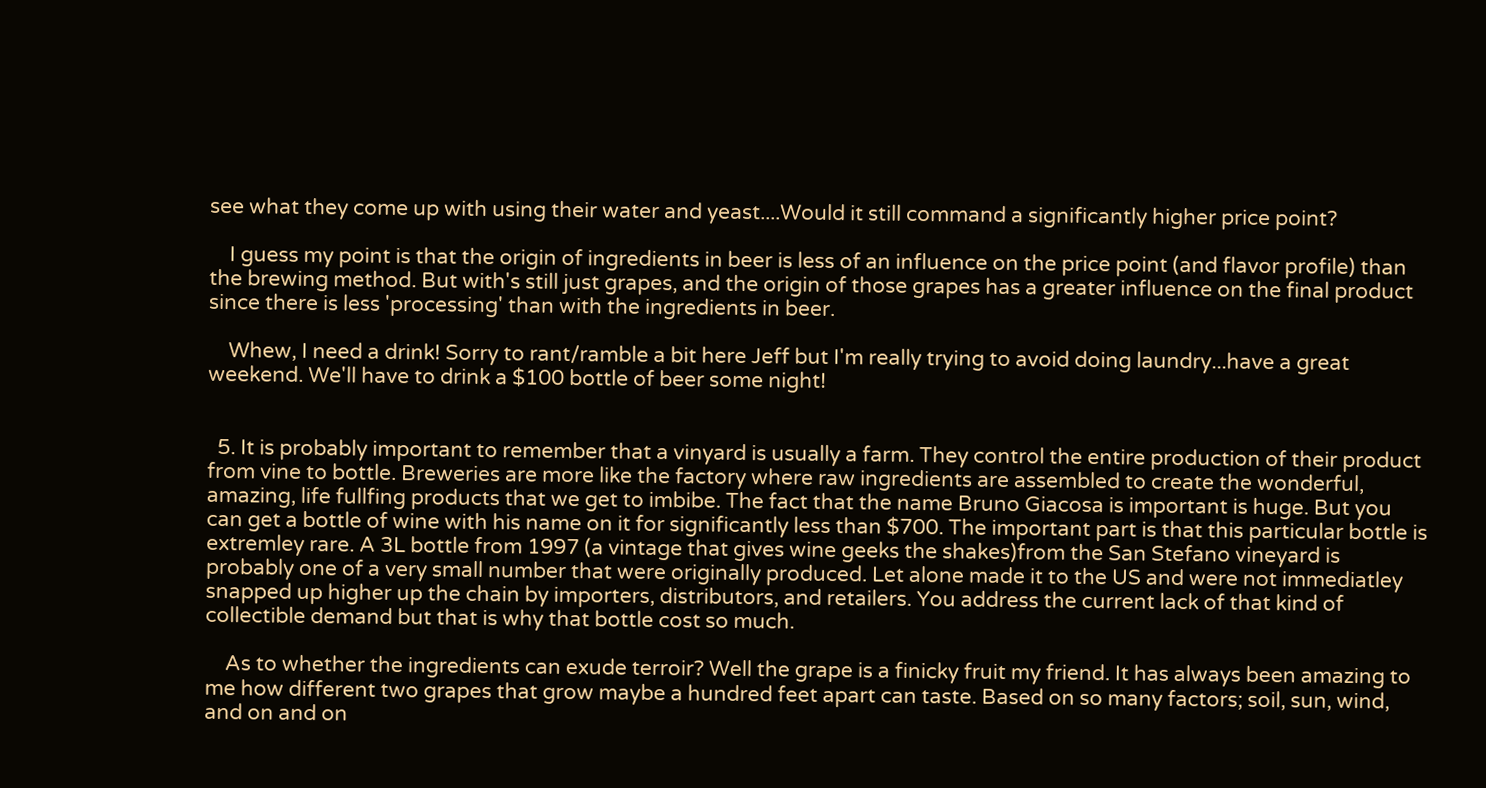see what they come up with using their water and yeast....Would it still command a significantly higher price point?

    I guess my point is that the origin of ingredients in beer is less of an influence on the price point (and flavor profile) than the brewing method. But with's still just grapes, and the origin of those grapes has a greater influence on the final product since there is less 'processing' than with the ingredients in beer.

    Whew, I need a drink! Sorry to rant/ramble a bit here Jeff but I'm really trying to avoid doing laundry...have a great weekend. We'll have to drink a $100 bottle of beer some night!


  5. It is probably important to remember that a vinyard is usually a farm. They control the entire production of their product from vine to bottle. Breweries are more like the factory where raw ingredients are assembled to create the wonderful, amazing, life fullfing products that we get to imbibe. The fact that the name Bruno Giacosa is important is huge. But you can get a bottle of wine with his name on it for significantly less than $700. The important part is that this particular bottle is extremley rare. A 3L bottle from 1997 (a vintage that gives wine geeks the shakes)from the San Stefano vineyard is probably one of a very small number that were originally produced. Let alone made it to the US and were not immediatley snapped up higher up the chain by importers, distributors, and retailers. You address the current lack of that kind of collectible demand but that is why that bottle cost so much.

    As to whether the ingredients can exude terroir? Well the grape is a finicky fruit my friend. It has always been amazing to me how different two grapes that grow maybe a hundred feet apart can taste. Based on so many factors; soil, sun, wind, and on and on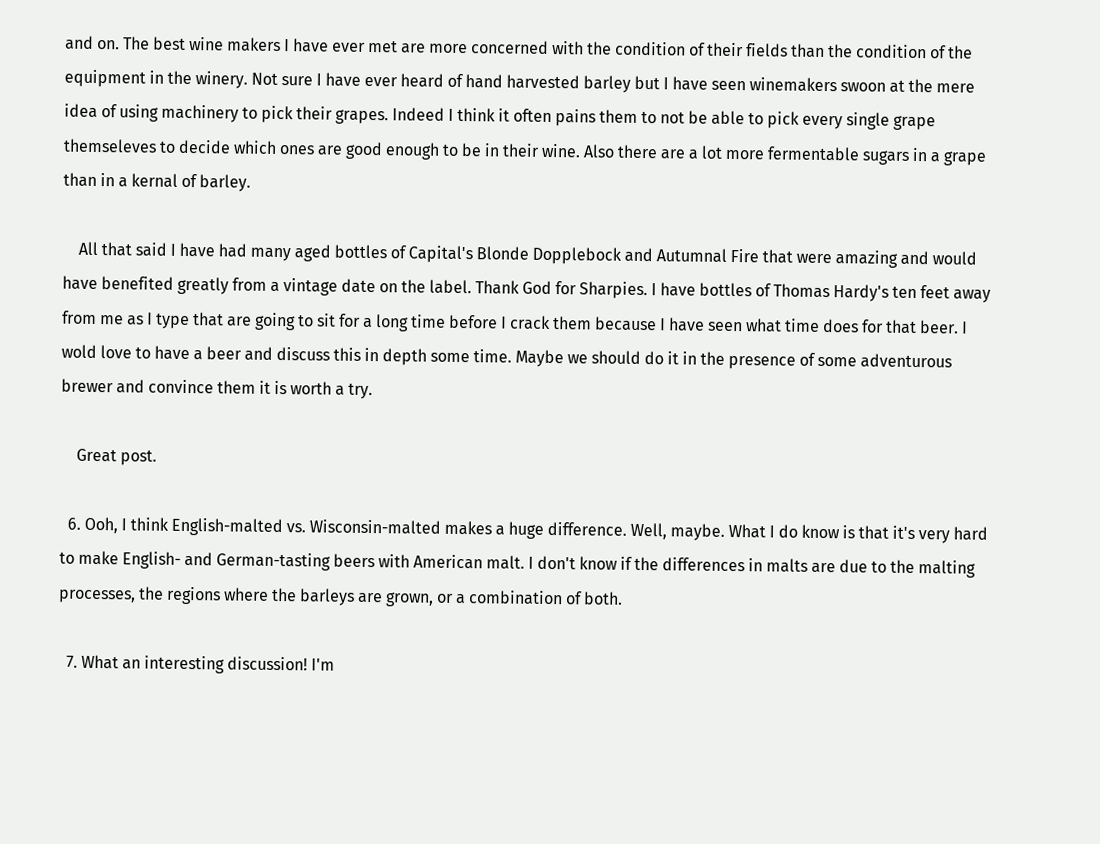and on. The best wine makers I have ever met are more concerned with the condition of their fields than the condition of the equipment in the winery. Not sure I have ever heard of hand harvested barley but I have seen winemakers swoon at the mere idea of using machinery to pick their grapes. Indeed I think it often pains them to not be able to pick every single grape themseleves to decide which ones are good enough to be in their wine. Also there are a lot more fermentable sugars in a grape than in a kernal of barley.

    All that said I have had many aged bottles of Capital's Blonde Dopplebock and Autumnal Fire that were amazing and would have benefited greatly from a vintage date on the label. Thank God for Sharpies. I have bottles of Thomas Hardy's ten feet away from me as I type that are going to sit for a long time before I crack them because I have seen what time does for that beer. I wold love to have a beer and discuss this in depth some time. Maybe we should do it in the presence of some adventurous brewer and convince them it is worth a try.

    Great post.

  6. Ooh, I think English-malted vs. Wisconsin-malted makes a huge difference. Well, maybe. What I do know is that it's very hard to make English- and German-tasting beers with American malt. I don't know if the differences in malts are due to the malting processes, the regions where the barleys are grown, or a combination of both.

  7. What an interesting discussion! I'm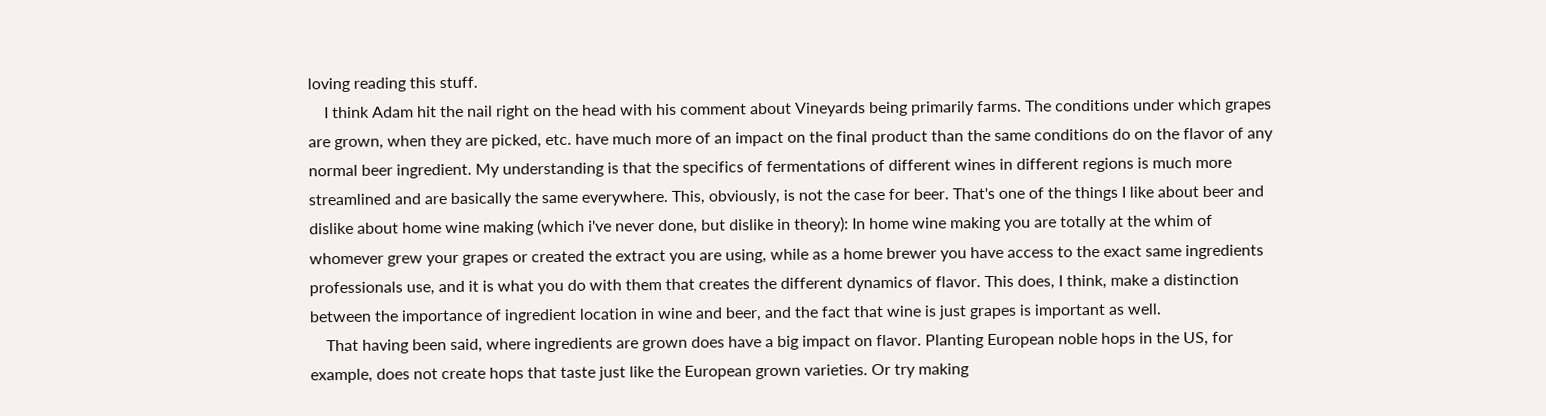loving reading this stuff.
    I think Adam hit the nail right on the head with his comment about Vineyards being primarily farms. The conditions under which grapes are grown, when they are picked, etc. have much more of an impact on the final product than the same conditions do on the flavor of any normal beer ingredient. My understanding is that the specifics of fermentations of different wines in different regions is much more streamlined and are basically the same everywhere. This, obviously, is not the case for beer. That's one of the things I like about beer and dislike about home wine making (which i've never done, but dislike in theory): In home wine making you are totally at the whim of whomever grew your grapes or created the extract you are using, while as a home brewer you have access to the exact same ingredients professionals use, and it is what you do with them that creates the different dynamics of flavor. This does, I think, make a distinction between the importance of ingredient location in wine and beer, and the fact that wine is just grapes is important as well.
    That having been said, where ingredients are grown does have a big impact on flavor. Planting European noble hops in the US, for example, does not create hops that taste just like the European grown varieties. Or try making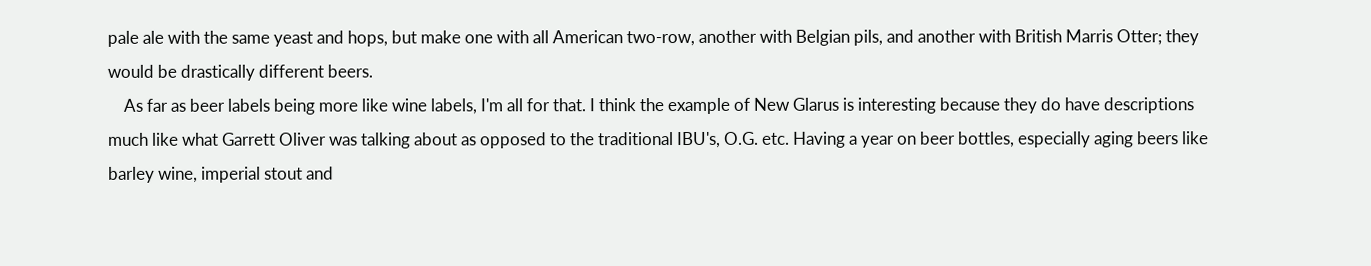pale ale with the same yeast and hops, but make one with all American two-row, another with Belgian pils, and another with British Marris Otter; they would be drastically different beers.
    As far as beer labels being more like wine labels, I'm all for that. I think the example of New Glarus is interesting because they do have descriptions much like what Garrett Oliver was talking about as opposed to the traditional IBU's, O.G. etc. Having a year on beer bottles, especially aging beers like barley wine, imperial stout and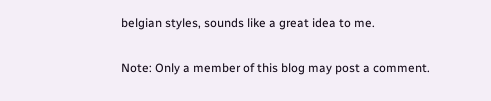belgian styles, sounds like a great idea to me.


Note: Only a member of this blog may post a comment.